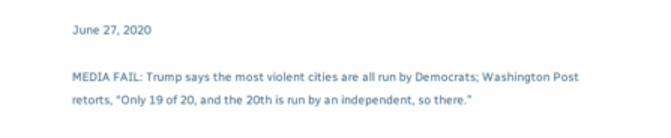June 27, 2020

MEDIA FAIL: Trump says the most violent cities are all run by Democrats; Washington Post retorts, “Only 19 of 20, and the 20th is run by an independent, so there.”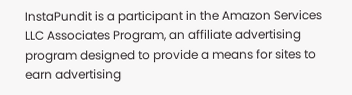InstaPundit is a participant in the Amazon Services LLC Associates Program, an affiliate advertising program designed to provide a means for sites to earn advertising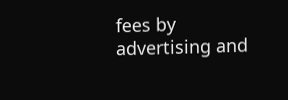fees by advertising and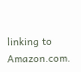linking to Amazon.com.